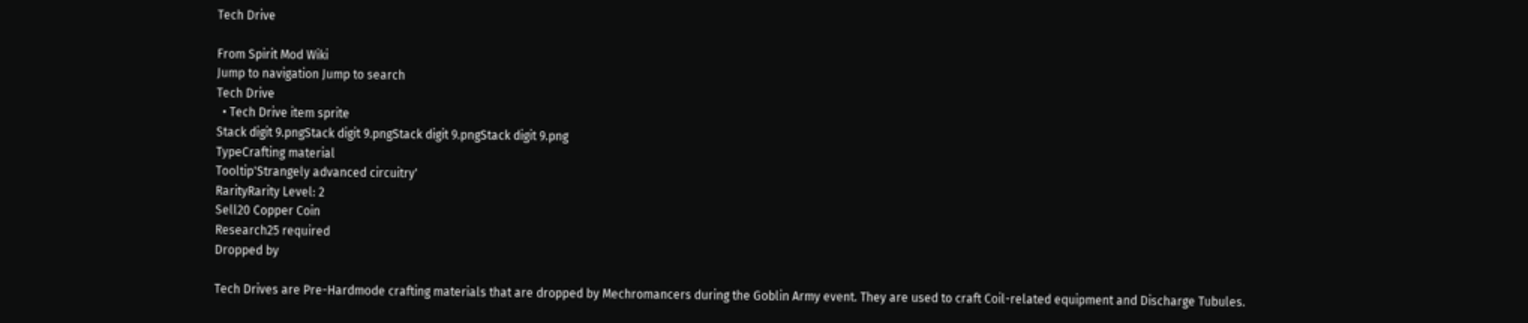Tech Drive

From Spirit Mod Wiki
Jump to navigation Jump to search
Tech Drive
  • Tech Drive item sprite
Stack digit 9.pngStack digit 9.pngStack digit 9.pngStack digit 9.png
TypeCrafting material
Tooltip'Strangely advanced circuitry'
RarityRarity Level: 2
Sell20 Copper Coin
Research25 required
Dropped by

Tech Drives are Pre-Hardmode crafting materials that are dropped by Mechromancers during the Goblin Army event. They are used to craft Coil-related equipment and Discharge Tubules.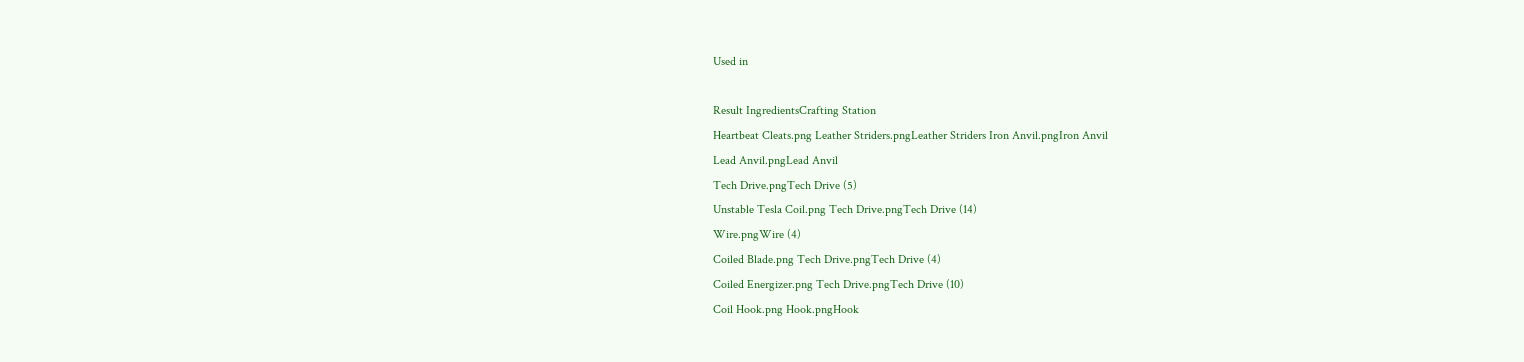Used in

Result IngredientsCrafting Station
Heartbeat Cleats.png Leather Striders.pngLeather Striders Iron Anvil.pngIron Anvil
Lead Anvil.pngLead Anvil
Tech Drive.pngTech Drive (5)
Unstable Tesla Coil.png Tech Drive.pngTech Drive (14)
Wire.pngWire (4)
Coiled Blade.png Tech Drive.pngTech Drive (4)
Coiled Energizer.png Tech Drive.pngTech Drive (10)
Coil Hook.png Hook.pngHook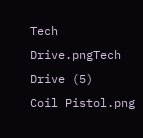Tech Drive.pngTech Drive (5)
Coil Pistol.png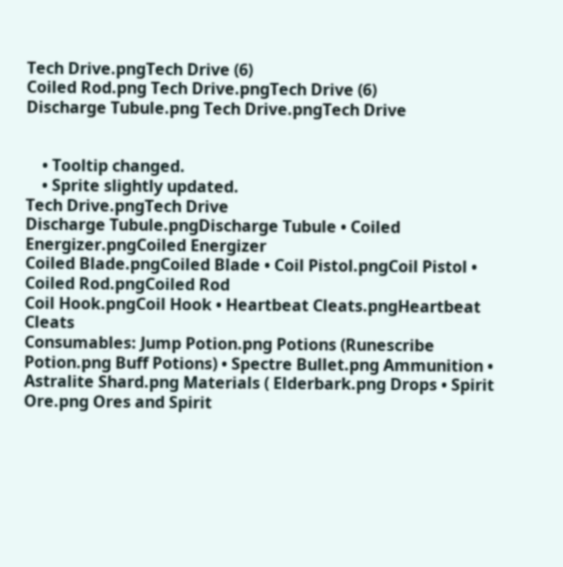Tech Drive.pngTech Drive (6)
Coiled Rod.png Tech Drive.pngTech Drive (6)
Discharge Tubule.png Tech Drive.pngTech Drive


    • Tooltip changed.
    • Sprite slightly updated.
Tech Drive.pngTech Drive
Discharge Tubule.pngDischarge Tubule • Coiled Energizer.pngCoiled Energizer
Coiled Blade.pngCoiled Blade • Coil Pistol.pngCoil Pistol • Coiled Rod.pngCoiled Rod
Coil Hook.pngCoil Hook • Heartbeat Cleats.pngHeartbeat Cleats
Consumables: Jump Potion.png Potions (Runescribe Potion.png Buff Potions) • Spectre Bullet.png Ammunition • Astralite Shard.png Materials ( Elderbark.png Drops • Spirit Ore.png Ores and Spirit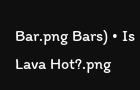Bar.png Bars) • Is Lava Hot?.png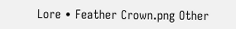Lore • Feather Crown.png Other